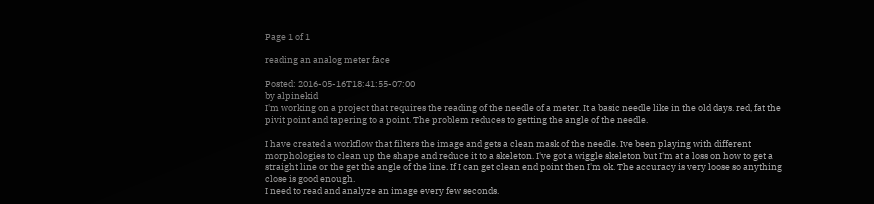Page 1 of 1

reading an analog meter face

Posted: 2016-05-16T18:41:55-07:00
by alpinekid
I'm working on a project that requires the reading of the needle of a meter. It a basic needle like in the old days. red, fat the pivit point and tapering to a point. The problem reduces to getting the angle of the needle.

I have created a workflow that filters the image and gets a clean mask of the needle. Ive been playing with different morphologies to clean up the shape and reduce it to a skeleton. I've got a wiggle skeleton but I'm at a loss on how to get a straight line or the get the angle of the line. If I can get clean end point then I'm ok. The accuracy is very loose so anything close is good enough.
I need to read and analyze an image every few seconds.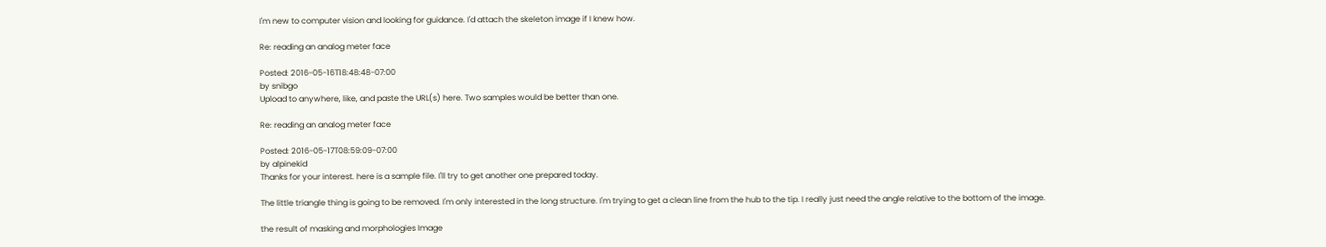I'm new to computer vision and looking for guidance. I'd attach the skeleton image if I knew how.

Re: reading an analog meter face

Posted: 2016-05-16T18:48:48-07:00
by snibgo
Upload to anywhere, like, and paste the URL(s) here. Two samples would be better than one.

Re: reading an analog meter face

Posted: 2016-05-17T08:59:09-07:00
by alpinekid
Thanks for your interest. here is a sample file. I'll try to get another one prepared today.

The little triangle thing is going to be removed. I'm only interested in the long structure. I'm trying to get a clean line from the hub to the tip. I really just need the angle relative to the bottom of the image.

the result of masking and morphologies Image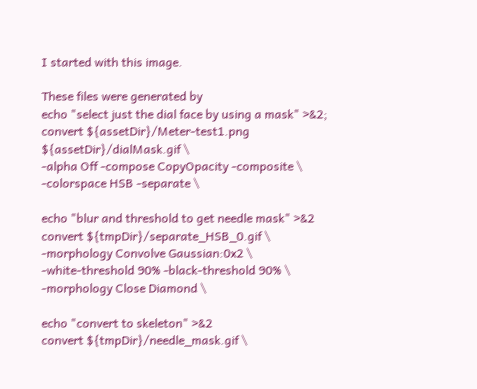I started with this image.

These files were generated by
echo "select just the dial face by using a mask" >&2;
convert ${assetDir}/Meter-test1.png ${assetDir}/dialMask.gif \
-alpha Off -compose CopyOpacity -composite \
-colorspace HSB -separate \

echo "blur and threshold to get needle mask" >&2
convert ${tmpDir}/separate_HSB_0.gif \
-morphology Convolve Gaussian:0x2 \
-white-threshold 90% -black-threshold 90% \
-morphology Close Diamond \

echo "convert to skeleton" >&2
convert ${tmpDir}/needle_mask.gif \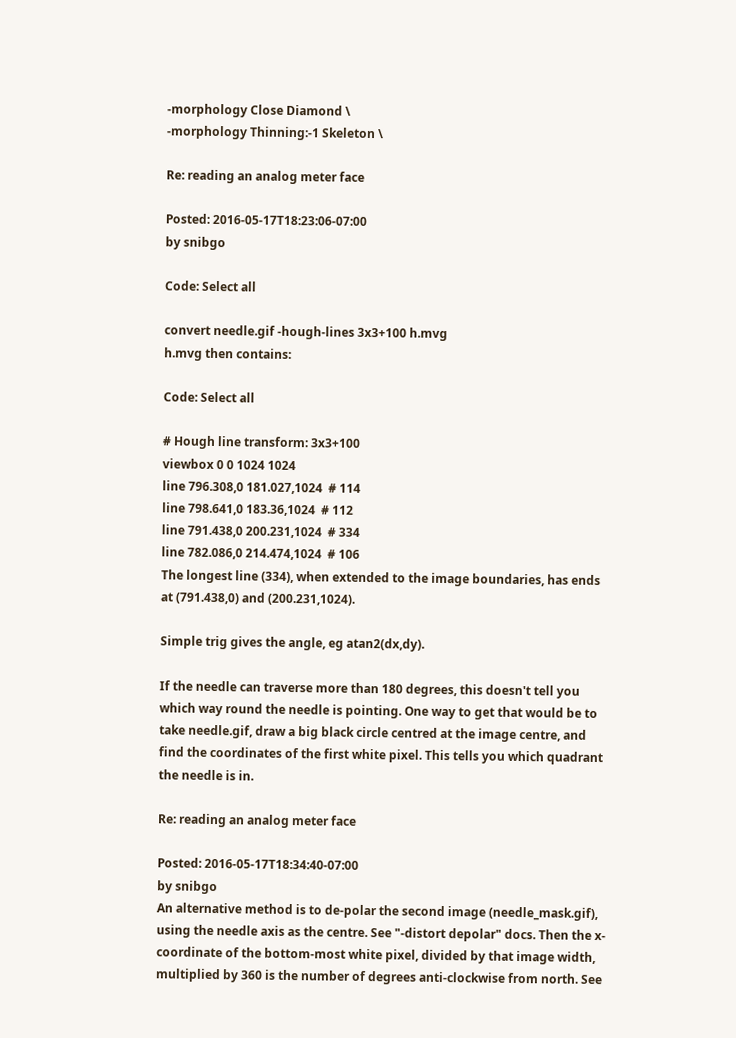-morphology Close Diamond \
-morphology Thinning:-1 Skeleton \

Re: reading an analog meter face

Posted: 2016-05-17T18:23:06-07:00
by snibgo

Code: Select all

convert needle.gif -hough-lines 3x3+100 h.mvg
h.mvg then contains:

Code: Select all

# Hough line transform: 3x3+100
viewbox 0 0 1024 1024
line 796.308,0 181.027,1024  # 114
line 798.641,0 183.36,1024  # 112
line 791.438,0 200.231,1024  # 334
line 782.086,0 214.474,1024  # 106
The longest line (334), when extended to the image boundaries, has ends at (791.438,0) and (200.231,1024).

Simple trig gives the angle, eg atan2(dx,dy).

If the needle can traverse more than 180 degrees, this doesn't tell you which way round the needle is pointing. One way to get that would be to take needle.gif, draw a big black circle centred at the image centre, and find the coordinates of the first white pixel. This tells you which quadrant the needle is in.

Re: reading an analog meter face

Posted: 2016-05-17T18:34:40-07:00
by snibgo
An alternative method is to de-polar the second image (needle_mask.gif), using the needle axis as the centre. See "-distort depolar" docs. Then the x-coordinate of the bottom-most white pixel, divided by that image width, multiplied by 360 is the number of degrees anti-clockwise from north. See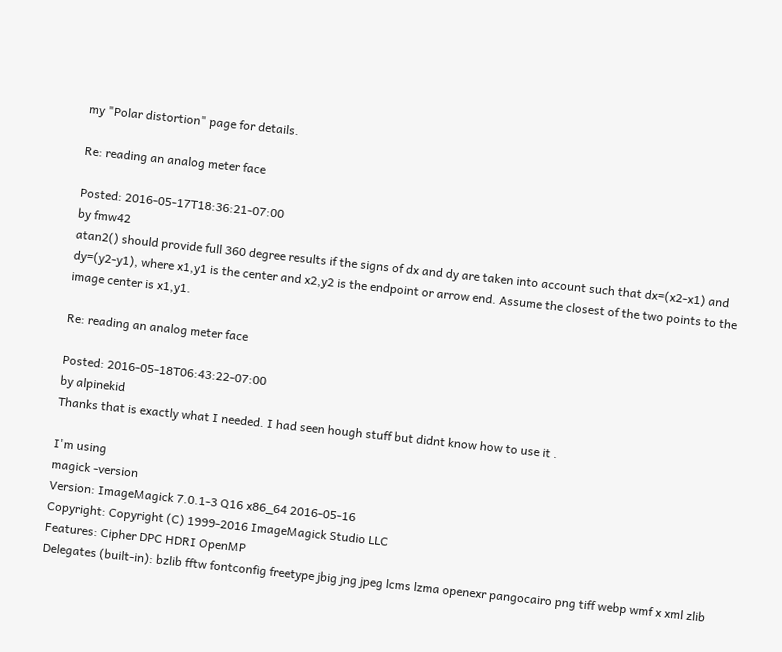my "Polar distortion" page for details.

Re: reading an analog meter face

Posted: 2016-05-17T18:36:21-07:00
by fmw42
atan2() should provide full 360 degree results if the signs of dx and dy are taken into account such that dx=(x2-x1) and dy=(y2-y1), where x1,y1 is the center and x2,y2 is the endpoint or arrow end. Assume the closest of the two points to the image center is x1,y1.

Re: reading an analog meter face

Posted: 2016-05-18T06:43:22-07:00
by alpinekid
Thanks that is exactly what I needed. I had seen hough stuff but didnt know how to use it .

I'm using
magick -version
Version: ImageMagick 7.0.1-3 Q16 x86_64 2016-05-16
Copyright: Copyright (C) 1999-2016 ImageMagick Studio LLC
Features: Cipher DPC HDRI OpenMP
Delegates (built-in): bzlib fftw fontconfig freetype jbig jng jpeg lcms lzma openexr pangocairo png tiff webp wmf x xml zlib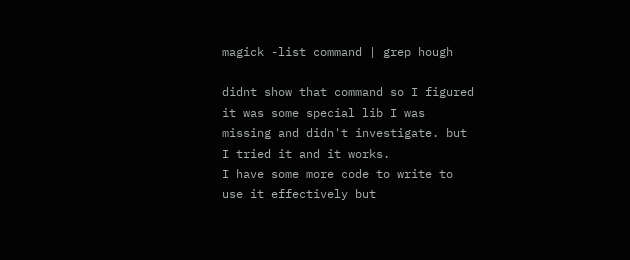magick -list command | grep hough

didnt show that command so I figured it was some special lib I was missing and didn't investigate. but I tried it and it works.
I have some more code to write to use it effectively but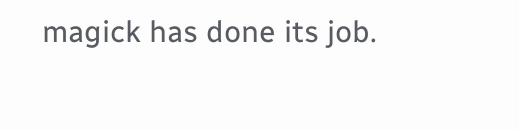magick has done its job.